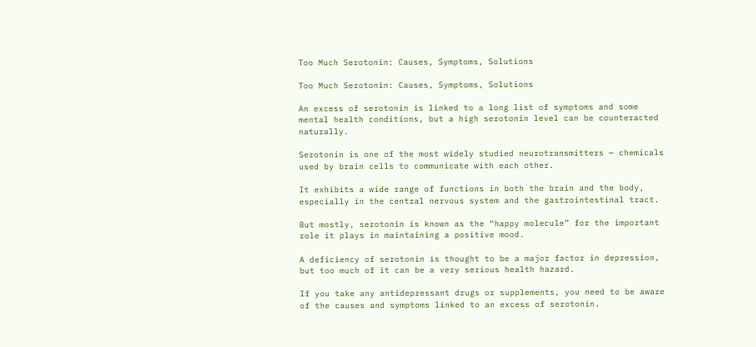Too Much Serotonin: Causes, Symptoms, Solutions

Too Much Serotonin: Causes, Symptoms, Solutions

An excess of serotonin is linked to a long list of symptoms and some mental health conditions, but a high serotonin level can be counteracted naturally.

Serotonin is one of the most widely studied neurotransmitters — chemicals used by brain cells to communicate with each other.

It exhibits a wide range of functions in both the brain and the body, especially in the central nervous system and the gastrointestinal tract.

But mostly, serotonin is known as the “happy molecule” for the important role it plays in maintaining a positive mood.

A deficiency of serotonin is thought to be a major factor in depression, but too much of it can be a very serious health hazard.

If you take any antidepressant drugs or supplements, you need to be aware of the causes and symptoms linked to an excess of serotonin.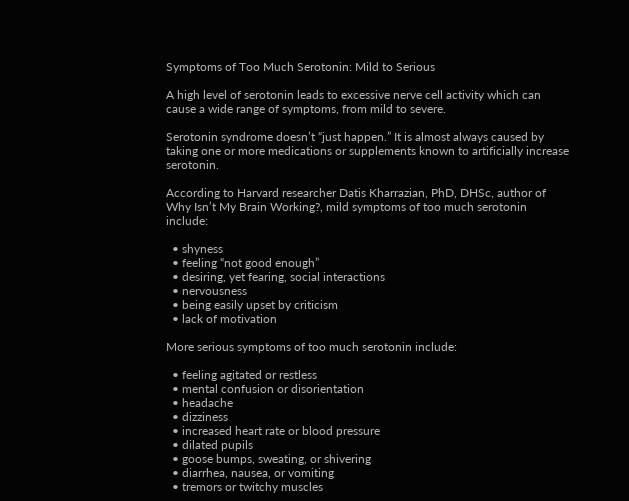Symptoms of Too Much Serotonin: Mild to Serious

A high level of serotonin leads to excessive nerve cell activity which can cause a wide range of symptoms, from mild to severe.

Serotonin syndrome doesn’t “just happen.” It is almost always caused by taking one or more medications or supplements known to artificially increase serotonin.

According to Harvard researcher Datis Kharrazian, PhD, DHSc, author of Why Isn’t My Brain Working?, mild symptoms of too much serotonin include:

  • shyness
  • feeling “not good enough”
  • desiring, yet fearing, social interactions
  • nervousness
  • being easily upset by criticism
  • lack of motivation

More serious symptoms of too much serotonin include:

  • feeling agitated or restless
  • mental confusion or disorientation
  • headache
  • dizziness
  • increased heart rate or blood pressure
  • dilated pupils
  • goose bumps, sweating, or shivering
  • diarrhea, nausea, or vomiting
  • tremors or twitchy muscles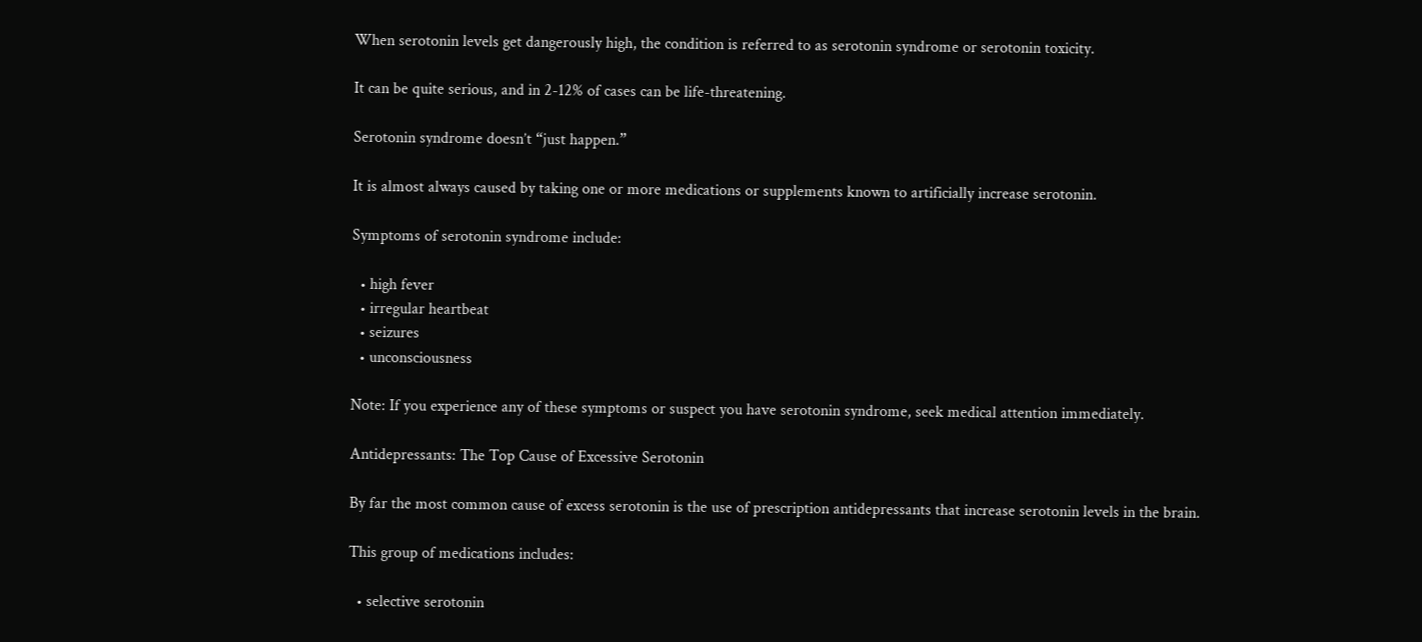When serotonin levels get dangerously high, the condition is referred to as serotonin syndrome or serotonin toxicity.

It can be quite serious, and in 2-12% of cases can be life-threatening.

Serotonin syndrome doesn’t “just happen.”

It is almost always caused by taking one or more medications or supplements known to artificially increase serotonin.

Symptoms of serotonin syndrome include:

  • high fever
  • irregular heartbeat
  • seizures
  • unconsciousness

Note: If you experience any of these symptoms or suspect you have serotonin syndrome, seek medical attention immediately.

Antidepressants: The Top Cause of Excessive Serotonin

By far the most common cause of excess serotonin is the use of prescription antidepressants that increase serotonin levels in the brain.

This group of medications includes:

  • selective serotonin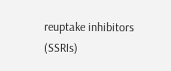reuptake inhibitors (SSRIs)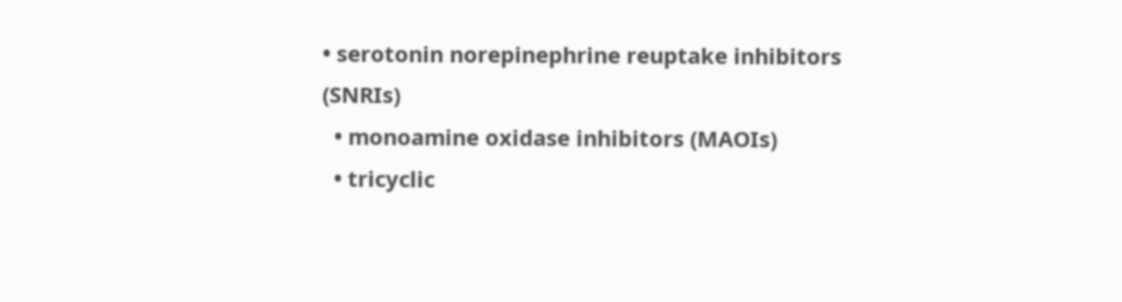• serotonin norepinephrine reuptake inhibitors (SNRIs)
  • monoamine oxidase inhibitors (MAOIs)
  • tricyclic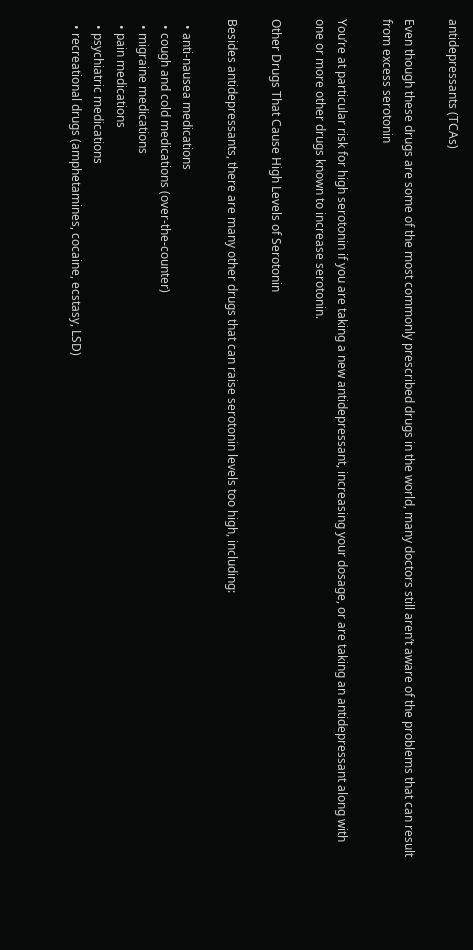antidepressants (TCAs)

Even though these drugs are some of the most commonly prescribed drugs in the world, many doctors still aren’t aware of the problems that can result from excess serotonin

You’re at particular risk for high serotonin if you are taking a new antidepressant, increasing your dosage, or are taking an antidepressant along with one or more other drugs known to increase serotonin.

Other Drugs That Cause High Levels of Serotonin

Besides antidepressants, there are many other drugs that can raise serotonin levels too high, including:

  • anti-nausea medications
  • cough and cold medications (over-the-counter)
  • migraine medications
  • pain medications
  • psychiatric medications
  • recreational drugs (amphetamines, cocaine, ecstasy, LSD)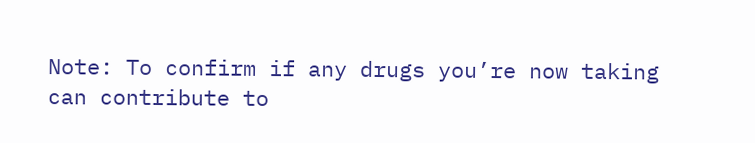Note: To confirm if any drugs you’re now taking can contribute to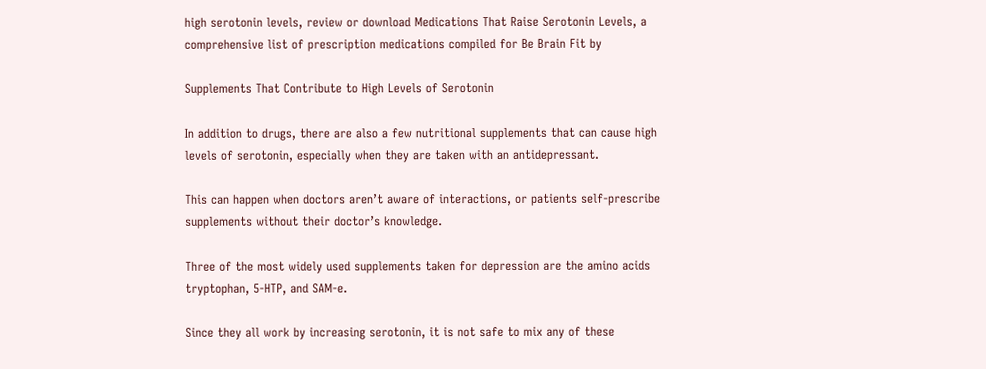high serotonin levels, review or download Medications That Raise Serotonin Levels, a comprehensive list of prescription medications compiled for Be Brain Fit by

Supplements That Contribute to High Levels of Serotonin

In addition to drugs, there are also a few nutritional supplements that can cause high levels of serotonin, especially when they are taken with an antidepressant.

This can happen when doctors aren’t aware of interactions, or patients self-prescribe supplements without their doctor’s knowledge.

Three of the most widely used supplements taken for depression are the amino acids tryptophan, 5-HTP, and SAM-e.

Since they all work by increasing serotonin, it is not safe to mix any of these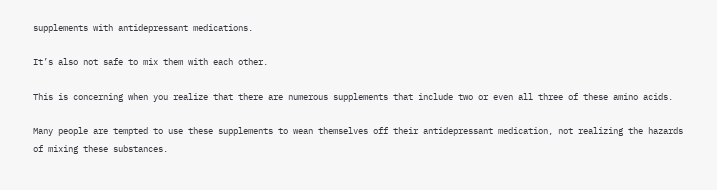supplements with antidepressant medications.

It’s also not safe to mix them with each other.

This is concerning when you realize that there are numerous supplements that include two or even all three of these amino acids.

Many people are tempted to use these supplements to wean themselves off their antidepressant medication, not realizing the hazards of mixing these substances.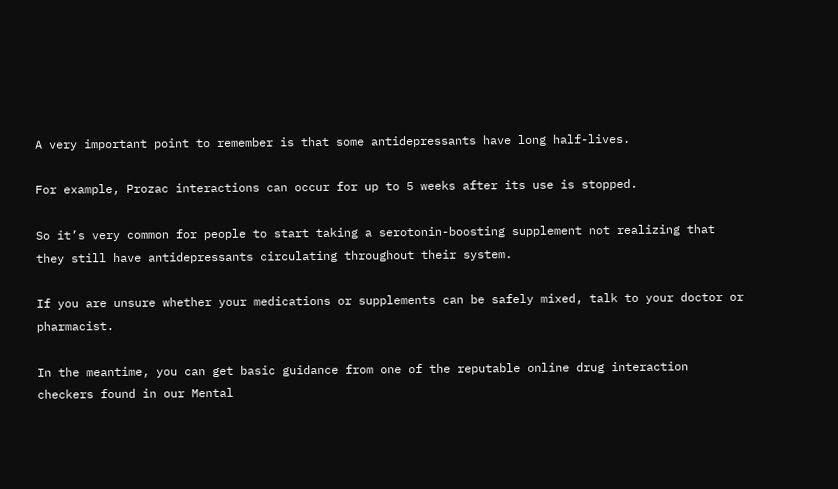A very important point to remember is that some antidepressants have long half-lives.

For example, Prozac interactions can occur for up to 5 weeks after its use is stopped.

So it’s very common for people to start taking a serotonin-boosting supplement not realizing that they still have antidepressants circulating throughout their system.

If you are unsure whether your medications or supplements can be safely mixed, talk to your doctor or pharmacist.

In the meantime, you can get basic guidance from one of the reputable online drug interaction checkers found in our Mental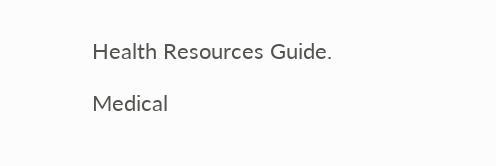Health Resources Guide.

Medical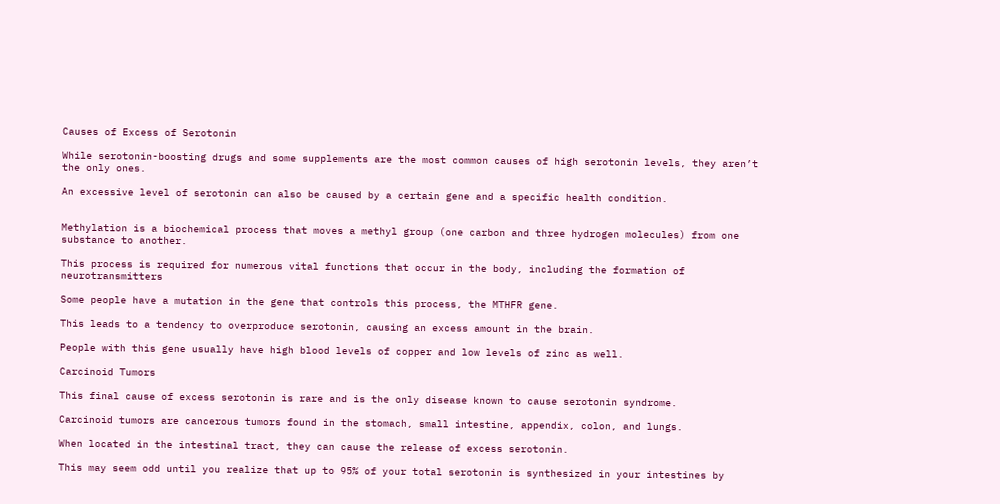Causes of Excess of Serotonin

While serotonin-boosting drugs and some supplements are the most common causes of high serotonin levels, they aren’t the only ones.

An excessive level of serotonin can also be caused by a certain gene and a specific health condition.


Methylation is a biochemical process that moves a methyl group (one carbon and three hydrogen molecules) from one substance to another.

This process is required for numerous vital functions that occur in the body, including the formation of neurotransmitters

Some people have a mutation in the gene that controls this process, the MTHFR gene.

This leads to a tendency to overproduce serotonin, causing an excess amount in the brain.

People with this gene usually have high blood levels of copper and low levels of zinc as well.

Carcinoid Tumors

This final cause of excess serotonin is rare and is the only disease known to cause serotonin syndrome.

Carcinoid tumors are cancerous tumors found in the stomach, small intestine, appendix, colon, and lungs.

When located in the intestinal tract, they can cause the release of excess serotonin.

This may seem odd until you realize that up to 95% of your total serotonin is synthesized in your intestines by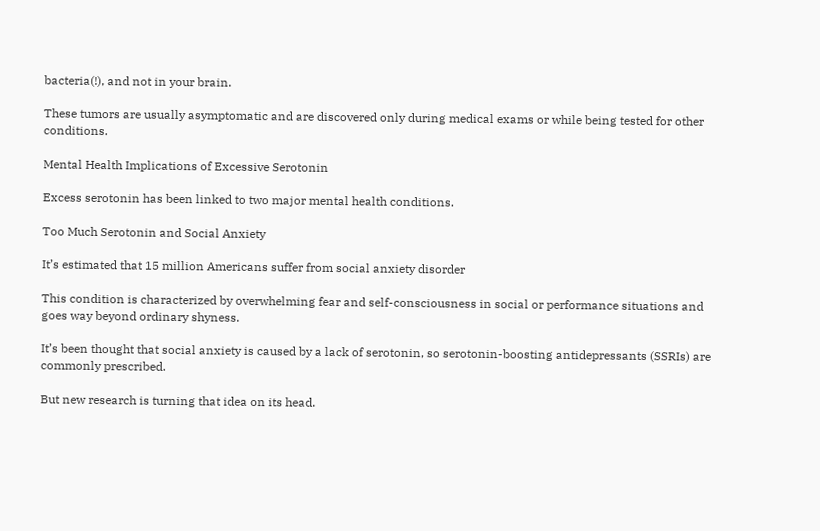bacteria(!), and not in your brain.

These tumors are usually asymptomatic and are discovered only during medical exams or while being tested for other conditions.

Mental Health Implications of Excessive Serotonin

Excess serotonin has been linked to two major mental health conditions.

Too Much Serotonin and Social Anxiety

It’s estimated that 15 million Americans suffer from social anxiety disorder

This condition is characterized by overwhelming fear and self-consciousness in social or performance situations and goes way beyond ordinary shyness.

It’s been thought that social anxiety is caused by a lack of serotonin, so serotonin-boosting antidepressants (SSRIs) are commonly prescribed.

But new research is turning that idea on its head.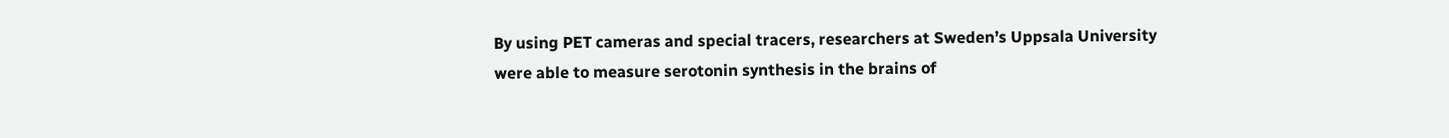By using PET cameras and special tracers, researchers at Sweden’s Uppsala University were able to measure serotonin synthesis in the brains of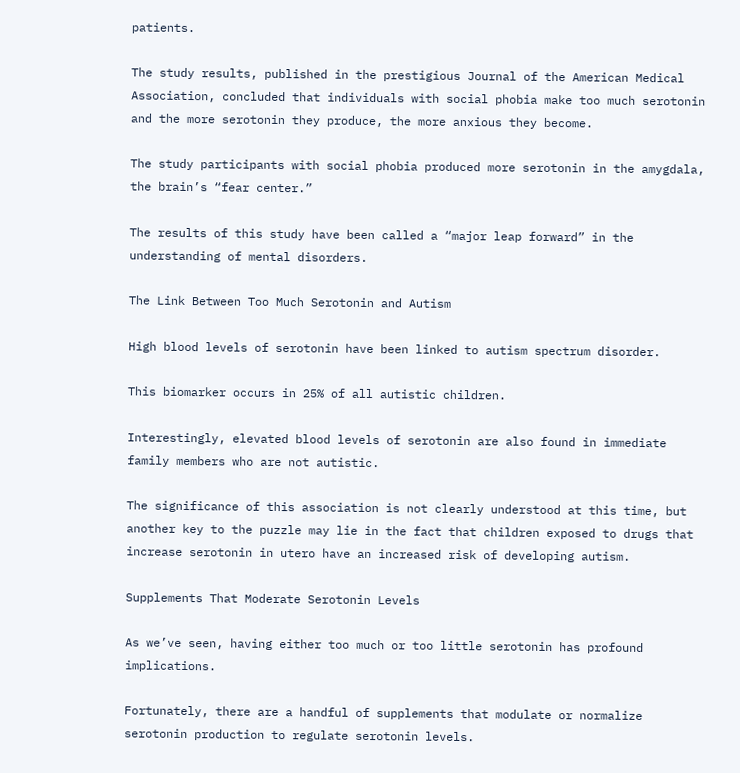patients.

The study results, published in the prestigious Journal of the American Medical Association, concluded that individuals with social phobia make too much serotonin and the more serotonin they produce, the more anxious they become.

The study participants with social phobia produced more serotonin in the amygdala, the brain’s “fear center.”

The results of this study have been called a “major leap forward” in the understanding of mental disorders.

The Link Between Too Much Serotonin and Autism

High blood levels of serotonin have been linked to autism spectrum disorder.

This biomarker occurs in 25% of all autistic children.

Interestingly, elevated blood levels of serotonin are also found in immediate family members who are not autistic.

The significance of this association is not clearly understood at this time, but another key to the puzzle may lie in the fact that children exposed to drugs that increase serotonin in utero have an increased risk of developing autism.

Supplements That Moderate Serotonin Levels

As we’ve seen, having either too much or too little serotonin has profound implications.

Fortunately, there are a handful of supplements that modulate or normalize serotonin production to regulate serotonin levels.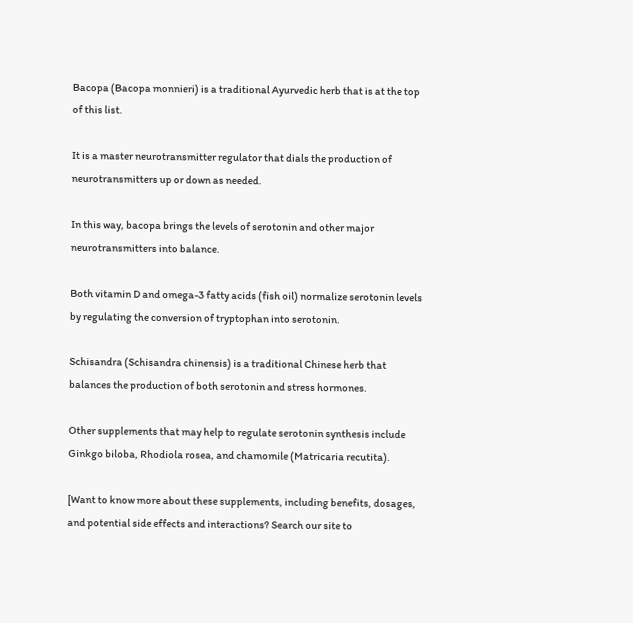Bacopa (Bacopa monnieri) is a traditional Ayurvedic herb that is at the top of this list.

It is a master neurotransmitter regulator that dials the production of neurotransmitters up or down as needed.

In this way, bacopa brings the levels of serotonin and other major neurotransmitters into balance.

Both vitamin D and omega-3 fatty acids (fish oil) normalize serotonin levels by regulating the conversion of tryptophan into serotonin.

Schisandra (Schisandra chinensis) is a traditional Chinese herb that balances the production of both serotonin and stress hormones.

Other supplements that may help to regulate serotonin synthesis include Ginkgo biloba, Rhodiola rosea, and chamomile (Matricaria recutita).

[Want to know more about these supplements, including benefits, dosages, and potential side effects and interactions? Search our site to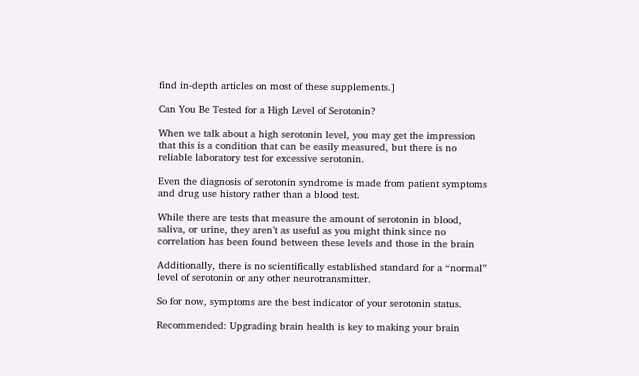find in-depth articles on most of these supplements.]

Can You Be Tested for a High Level of Serotonin?

When we talk about a high serotonin level, you may get the impression that this is a condition that can be easily measured, but there is no reliable laboratory test for excessive serotonin.

Even the diagnosis of serotonin syndrome is made from patient symptoms and drug use history rather than a blood test.

While there are tests that measure the amount of serotonin in blood, saliva, or urine, they aren’t as useful as you might think since no correlation has been found between these levels and those in the brain

Additionally, there is no scientifically established standard for a “normal” level of serotonin or any other neurotransmitter.

So for now, symptoms are the best indicator of your serotonin status.

Recommended: Upgrading brain health is key to making your brain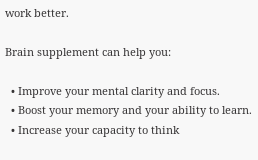work better.

Brain supplement can help you:

  • Improve your mental clarity and focus.
  • Boost your memory and your ability to learn.
  • Increase your capacity to think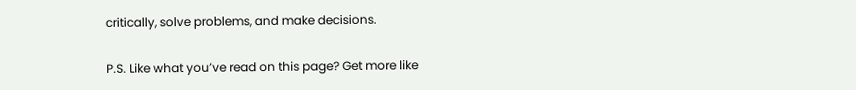critically, solve problems, and make decisions.

P.S. Like what you’ve read on this page? Get more like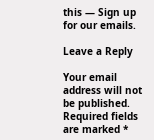this — Sign up for our emails.

Leave a Reply

Your email address will not be published. Required fields are marked *